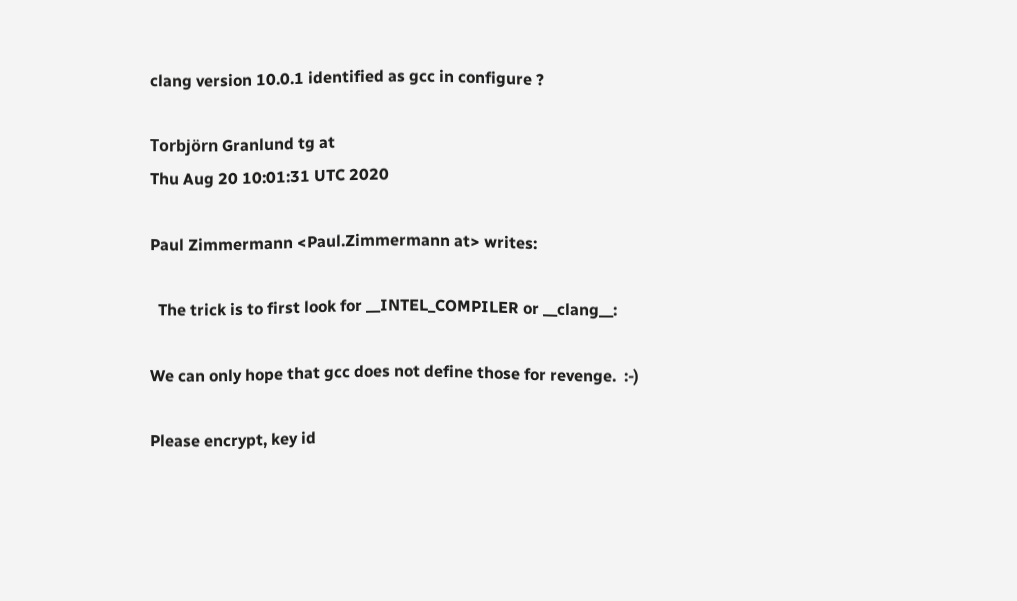clang version 10.0.1 identified as gcc in configure ?

Torbjörn Granlund tg at
Thu Aug 20 10:01:31 UTC 2020

Paul Zimmermann <Paul.Zimmermann at> writes:

  The trick is to first look for __INTEL_COMPILER or __clang__:

We can only hope that gcc does not define those for revenge.  :-)

Please encrypt, key id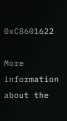0xC8601622

More information about the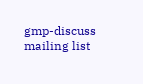gmp-discuss mailing list